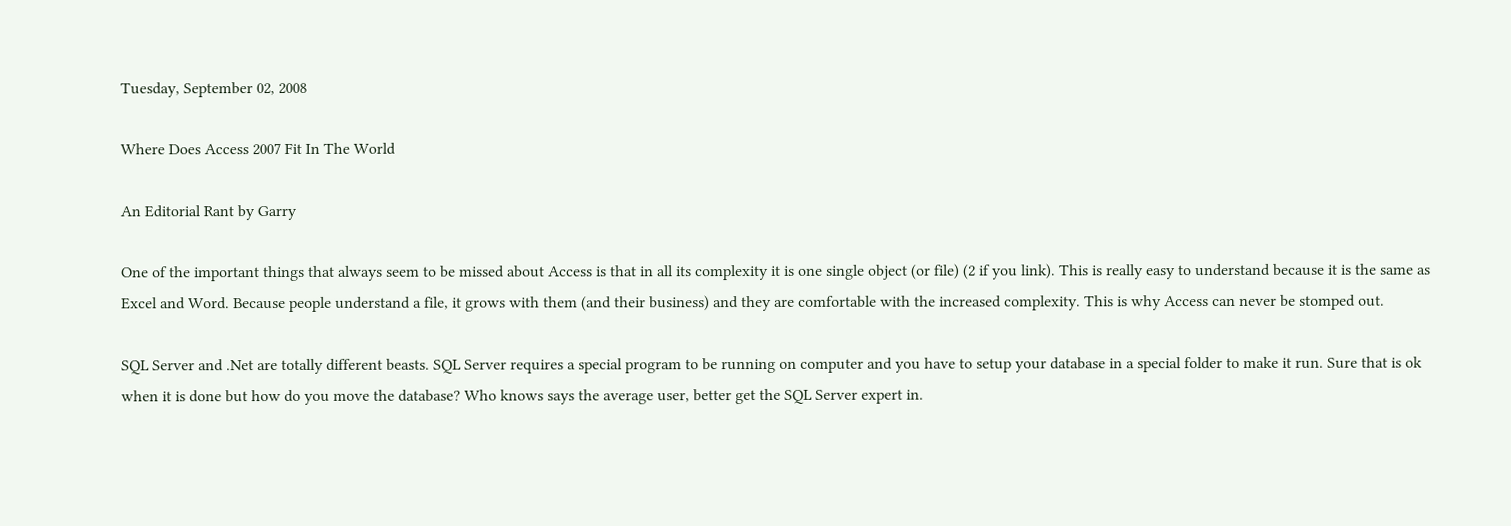Tuesday, September 02, 2008

Where Does Access 2007 Fit In The World

An Editorial Rant by Garry

One of the important things that always seem to be missed about Access is that in all its complexity it is one single object (or file) (2 if you link). This is really easy to understand because it is the same as Excel and Word. Because people understand a file, it grows with them (and their business) and they are comfortable with the increased complexity. This is why Access can never be stomped out.

SQL Server and .Net are totally different beasts. SQL Server requires a special program to be running on computer and you have to setup your database in a special folder to make it run. Sure that is ok when it is done but how do you move the database? Who knows says the average user, better get the SQL Server expert in.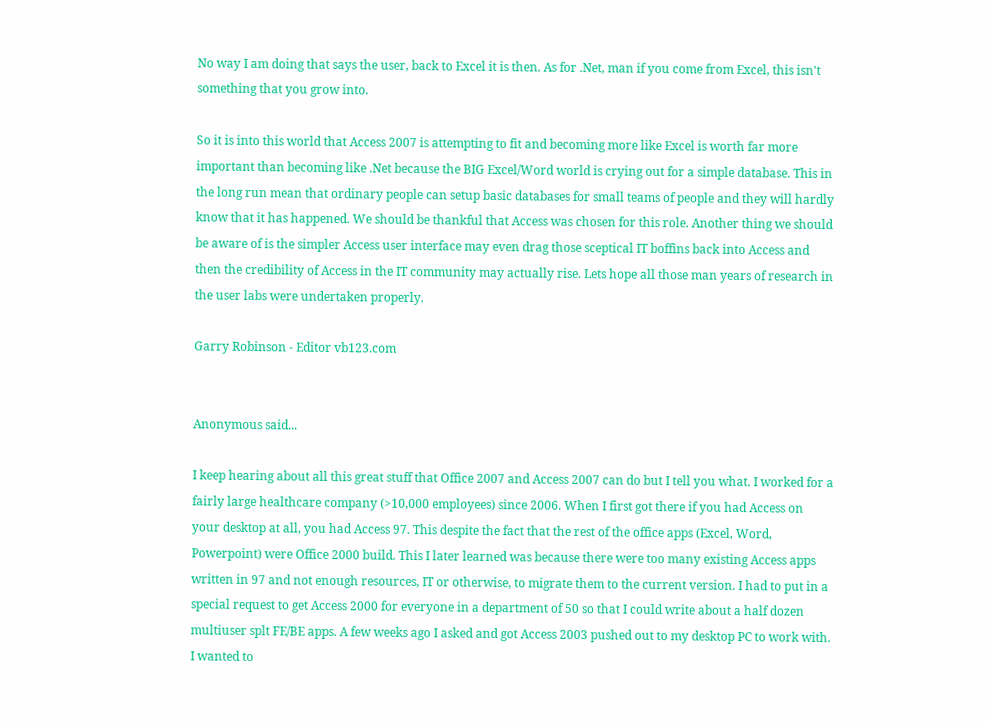No way I am doing that says the user, back to Excel it is then. As for .Net, man if you come from Excel, this isn't something that you grow into.

So it is into this world that Access 2007 is attempting to fit and becoming more like Excel is worth far more important than becoming like .Net because the BIG Excel/Word world is crying out for a simple database. This in the long run mean that ordinary people can setup basic databases for small teams of people and they will hardly know that it has happened. We should be thankful that Access was chosen for this role. Another thing we should be aware of is the simpler Access user interface may even drag those sceptical IT boffins back into Access and then the credibility of Access in the IT community may actually rise. Lets hope all those man years of research in the user labs were undertaken properly.

Garry Robinson - Editor vb123.com


Anonymous said...

I keep hearing about all this great stuff that Office 2007 and Access 2007 can do but I tell you what. I worked for a fairly large healthcare company (>10,000 employees) since 2006. When I first got there if you had Access on your desktop at all, you had Access 97. This despite the fact that the rest of the office apps (Excel, Word, Powerpoint) were Office 2000 build. This I later learned was because there were too many existing Access apps written in 97 and not enough resources, IT or otherwise, to migrate them to the current version. I had to put in a special request to get Access 2000 for everyone in a department of 50 so that I could write about a half dozen multiuser splt FE/BE apps. A few weeks ago I asked and got Access 2003 pushed out to my desktop PC to work with. I wanted to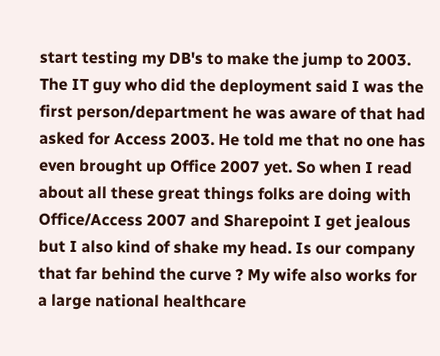start testing my DB's to make the jump to 2003. The IT guy who did the deployment said I was the first person/department he was aware of that had asked for Access 2003. He told me that no one has even brought up Office 2007 yet. So when I read about all these great things folks are doing with Office/Access 2007 and Sharepoint I get jealous but I also kind of shake my head. Is our company that far behind the curve ? My wife also works for a large national healthcare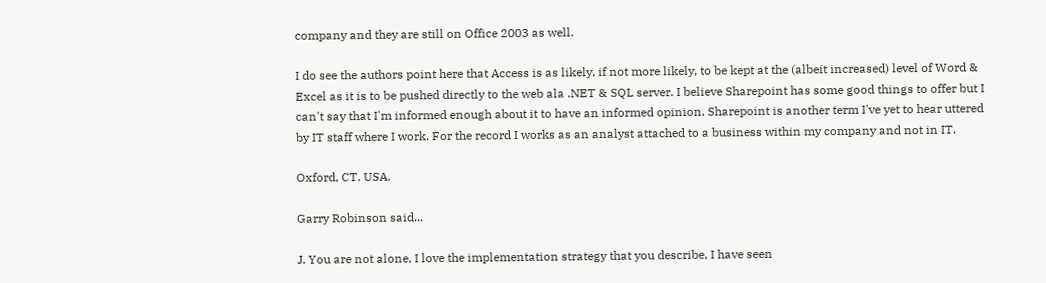company and they are still on Office 2003 as well.

I do see the authors point here that Access is as likely, if not more likely, to be kept at the (albeit increased) level of Word & Excel as it is to be pushed directly to the web ala .NET & SQL server. I believe Sharepoint has some good things to offer but I can't say that I'm informed enough about it to have an informed opinion. Sharepoint is another term I've yet to hear uttered by IT staff where I work. For the record I works as an analyst attached to a business within my company and not in IT.

Oxford, CT. USA.

Garry Robinson said...

J. You are not alone, I love the implementation strategy that you describe, I have seen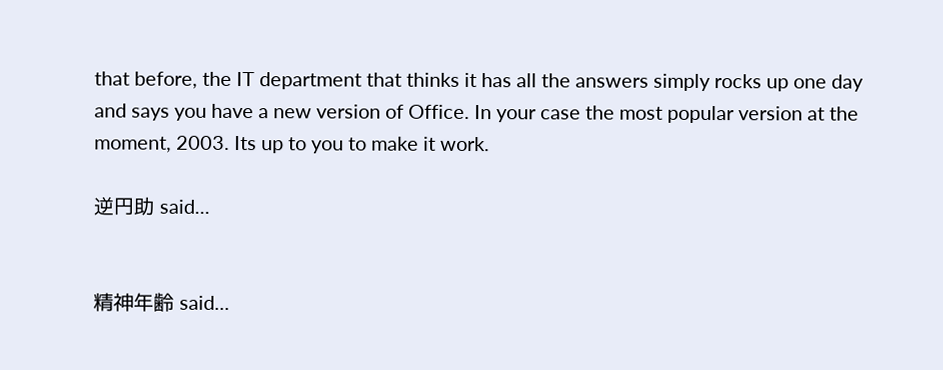that before, the IT department that thinks it has all the answers simply rocks up one day and says you have a new version of Office. In your case the most popular version at the moment, 2003. Its up to you to make it work.

逆円助 said...


精神年齢 said...